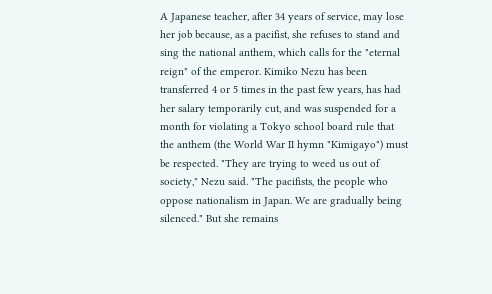A Japanese teacher, after 34 years of service, may lose her job because, as a pacifist, she refuses to stand and sing the national anthem, which calls for the "eternal reign" of the emperor. Kimiko Nezu has been transferred 4 or 5 times in the past few years, has had her salary temporarily cut, and was suspended for a month for violating a Tokyo school board rule that the anthem (the World War II hymn "Kimigayo") must be respected. "They are trying to weed us out of society," Nezu said. "The pacifists, the people who oppose nationalism in Japan. We are gradually being silenced." But she remains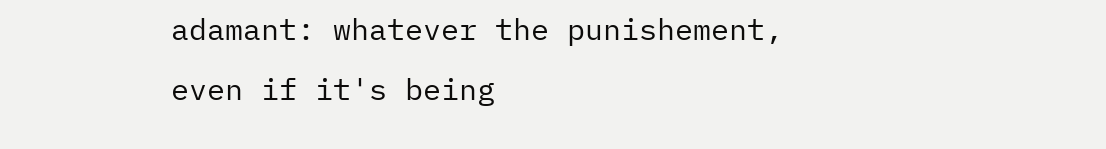adamant: whatever the punishement, even if it's being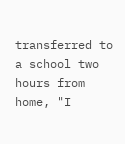transferred to a school two hours from home, "I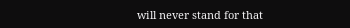will never stand for that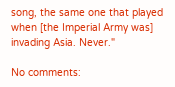song, the same one that played when [the Imperial Army was] invading Asia. Never."

No comments: